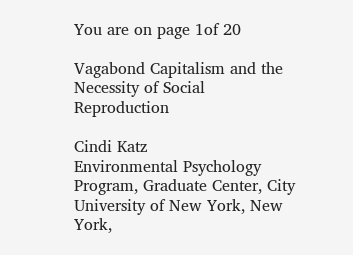You are on page 1of 20

Vagabond Capitalism and the Necessity of Social Reproduction

Cindi Katz
Environmental Psychology Program, Graduate Center, City University of New York, New York,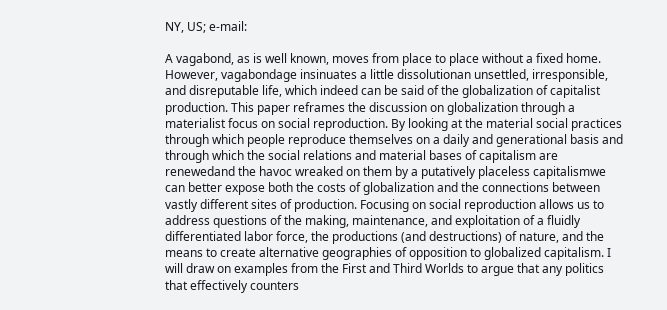NY, US; e-mail:

A vagabond, as is well known, moves from place to place without a fixed home. However, vagabondage insinuates a little dissolutionan unsettled, irresponsible, and disreputable life, which indeed can be said of the globalization of capitalist production. This paper reframes the discussion on globalization through a materialist focus on social reproduction. By looking at the material social practices through which people reproduce themselves on a daily and generational basis and through which the social relations and material bases of capitalism are renewedand the havoc wreaked on them by a putatively placeless capitalismwe can better expose both the costs of globalization and the connections between vastly different sites of production. Focusing on social reproduction allows us to address questions of the making, maintenance, and exploitation of a fluidly differentiated labor force, the productions (and destructions) of nature, and the means to create alternative geographies of opposition to globalized capitalism. I will draw on examples from the First and Third Worlds to argue that any politics that effectively counters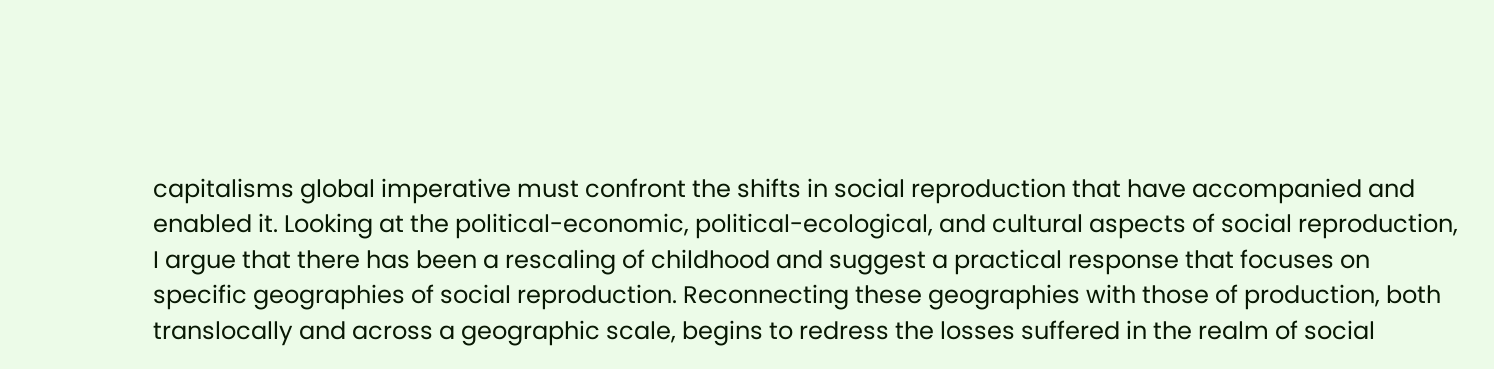capitalisms global imperative must confront the shifts in social reproduction that have accompanied and enabled it. Looking at the political-economic, political-ecological, and cultural aspects of social reproduction, I argue that there has been a rescaling of childhood and suggest a practical response that focuses on specific geographies of social reproduction. Reconnecting these geographies with those of production, both translocally and across a geographic scale, begins to redress the losses suffered in the realm of social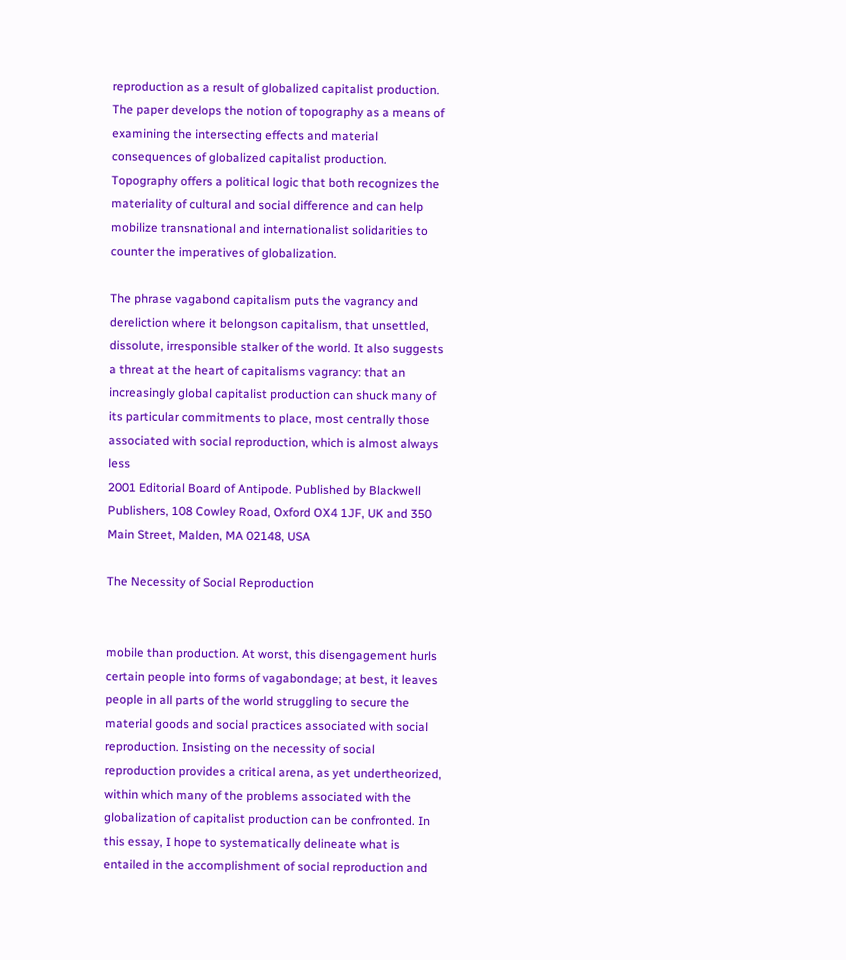reproduction as a result of globalized capitalist production. The paper develops the notion of topography as a means of examining the intersecting effects and material consequences of globalized capitalist production. Topography offers a political logic that both recognizes the materiality of cultural and social difference and can help mobilize transnational and internationalist solidarities to counter the imperatives of globalization.

The phrase vagabond capitalism puts the vagrancy and dereliction where it belongson capitalism, that unsettled, dissolute, irresponsible stalker of the world. It also suggests a threat at the heart of capitalisms vagrancy: that an increasingly global capitalist production can shuck many of its particular commitments to place, most centrally those associated with social reproduction, which is almost always less
2001 Editorial Board of Antipode. Published by Blackwell Publishers, 108 Cowley Road, Oxford OX4 1JF, UK and 350 Main Street, Malden, MA 02148, USA

The Necessity of Social Reproduction


mobile than production. At worst, this disengagement hurls certain people into forms of vagabondage; at best, it leaves people in all parts of the world struggling to secure the material goods and social practices associated with social reproduction. Insisting on the necessity of social reproduction provides a critical arena, as yet undertheorized, within which many of the problems associated with the globalization of capitalist production can be confronted. In this essay, I hope to systematically delineate what is entailed in the accomplishment of social reproduction and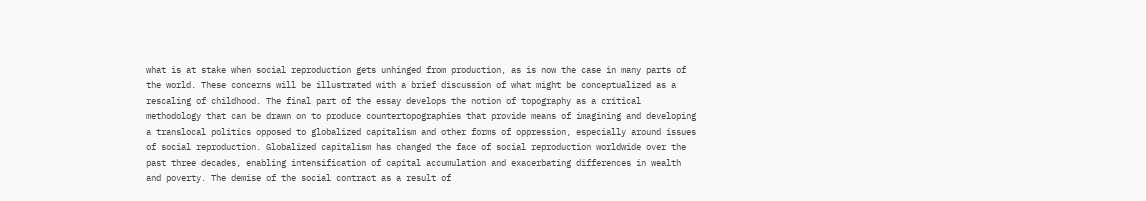what is at stake when social reproduction gets unhinged from production, as is now the case in many parts of the world. These concerns will be illustrated with a brief discussion of what might be conceptualized as a rescaling of childhood. The final part of the essay develops the notion of topography as a critical methodology that can be drawn on to produce countertopographies that provide means of imagining and developing a translocal politics opposed to globalized capitalism and other forms of oppression, especially around issues of social reproduction. Globalized capitalism has changed the face of social reproduction worldwide over the past three decades, enabling intensification of capital accumulation and exacerbating differences in wealth and poverty. The demise of the social contract as a result of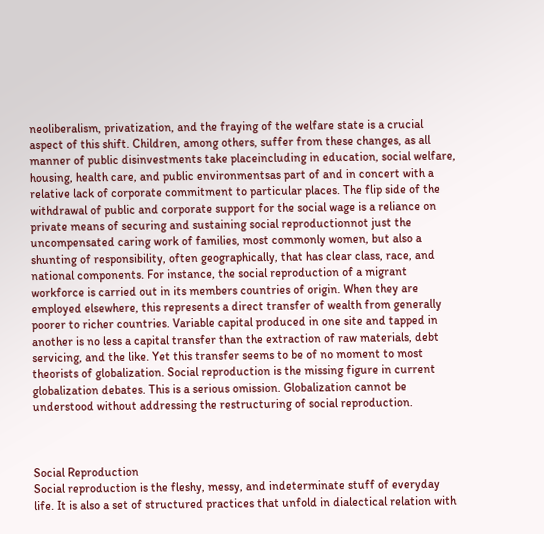neoliberalism, privatization, and the fraying of the welfare state is a crucial aspect of this shift. Children, among others, suffer from these changes, as all manner of public disinvestments take placeincluding in education, social welfare, housing, health care, and public environmentsas part of and in concert with a relative lack of corporate commitment to particular places. The flip side of the withdrawal of public and corporate support for the social wage is a reliance on private means of securing and sustaining social reproductionnot just the uncompensated caring work of families, most commonly women, but also a shunting of responsibility, often geographically, that has clear class, race, and national components. For instance, the social reproduction of a migrant workforce is carried out in its members countries of origin. When they are employed elsewhere, this represents a direct transfer of wealth from generally poorer to richer countries. Variable capital produced in one site and tapped in another is no less a capital transfer than the extraction of raw materials, debt servicing, and the like. Yet this transfer seems to be of no moment to most theorists of globalization. Social reproduction is the missing figure in current globalization debates. This is a serious omission. Globalization cannot be understood without addressing the restructuring of social reproduction.



Social Reproduction
Social reproduction is the fleshy, messy, and indeterminate stuff of everyday life. It is also a set of structured practices that unfold in dialectical relation with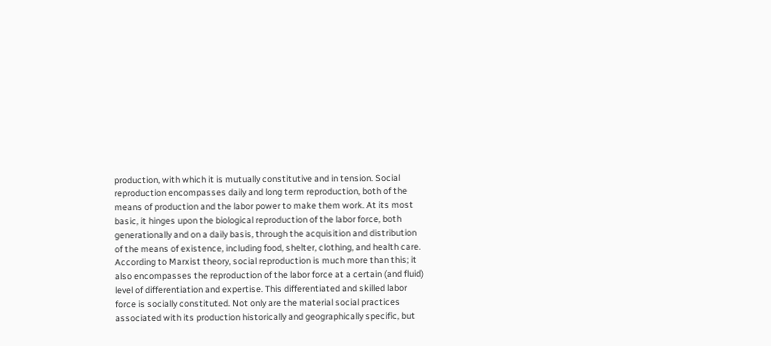production, with which it is mutually constitutive and in tension. Social reproduction encompasses daily and long term reproduction, both of the means of production and the labor power to make them work. At its most basic, it hinges upon the biological reproduction of the labor force, both generationally and on a daily basis, through the acquisition and distribution of the means of existence, including food, shelter, clothing, and health care. According to Marxist theory, social reproduction is much more than this; it also encompasses the reproduction of the labor force at a certain (and fluid) level of differentiation and expertise. This differentiated and skilled labor force is socially constituted. Not only are the material social practices associated with its production historically and geographically specific, but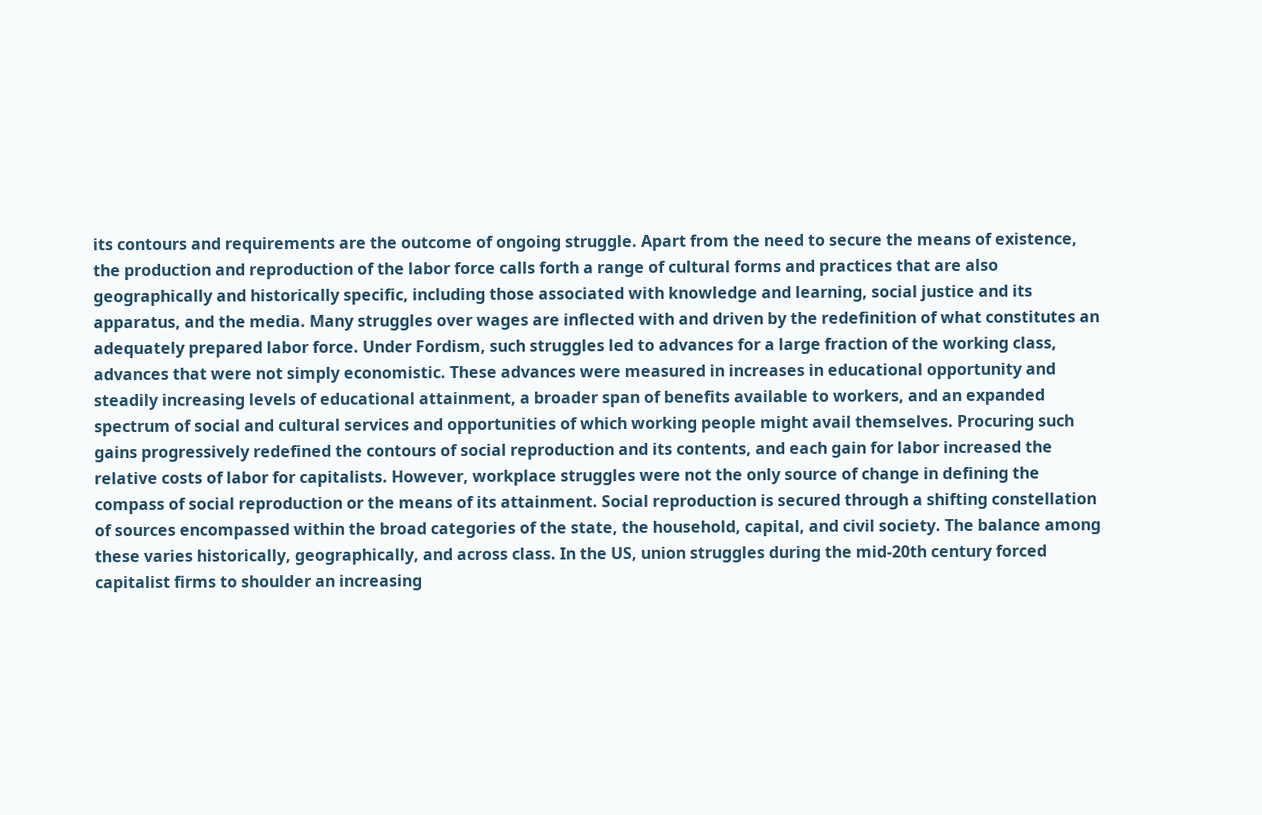its contours and requirements are the outcome of ongoing struggle. Apart from the need to secure the means of existence, the production and reproduction of the labor force calls forth a range of cultural forms and practices that are also geographically and historically specific, including those associated with knowledge and learning, social justice and its apparatus, and the media. Many struggles over wages are inflected with and driven by the redefinition of what constitutes an adequately prepared labor force. Under Fordism, such struggles led to advances for a large fraction of the working class, advances that were not simply economistic. These advances were measured in increases in educational opportunity and steadily increasing levels of educational attainment, a broader span of benefits available to workers, and an expanded spectrum of social and cultural services and opportunities of which working people might avail themselves. Procuring such gains progressively redefined the contours of social reproduction and its contents, and each gain for labor increased the relative costs of labor for capitalists. However, workplace struggles were not the only source of change in defining the compass of social reproduction or the means of its attainment. Social reproduction is secured through a shifting constellation of sources encompassed within the broad categories of the state, the household, capital, and civil society. The balance among these varies historically, geographically, and across class. In the US, union struggles during the mid-20th century forced capitalist firms to shoulder an increasing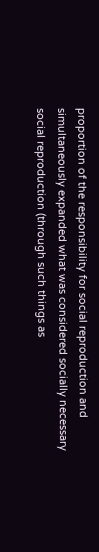proportion of the responsibility for social reproduction and simultaneously expanded what was considered socially necessary social reproduction (through such things as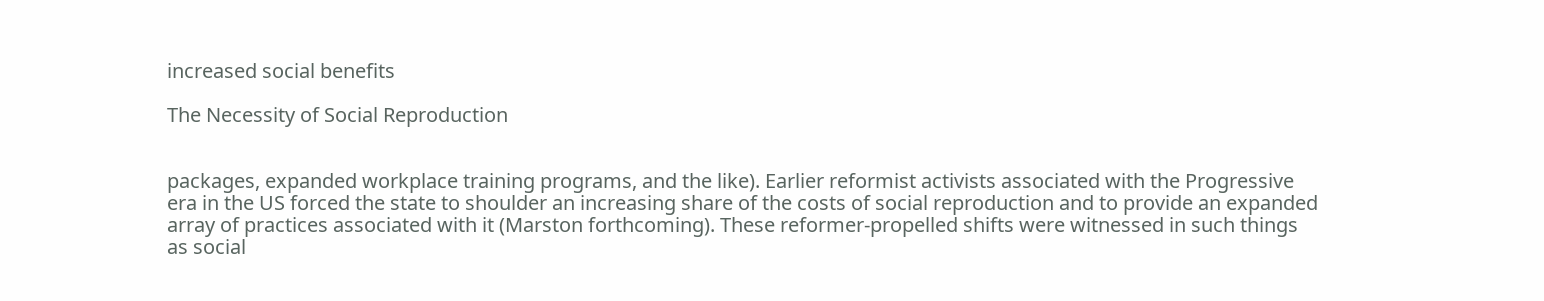increased social benefits

The Necessity of Social Reproduction


packages, expanded workplace training programs, and the like). Earlier reformist activists associated with the Progressive era in the US forced the state to shoulder an increasing share of the costs of social reproduction and to provide an expanded array of practices associated with it (Marston forthcoming). These reformer-propelled shifts were witnessed in such things as social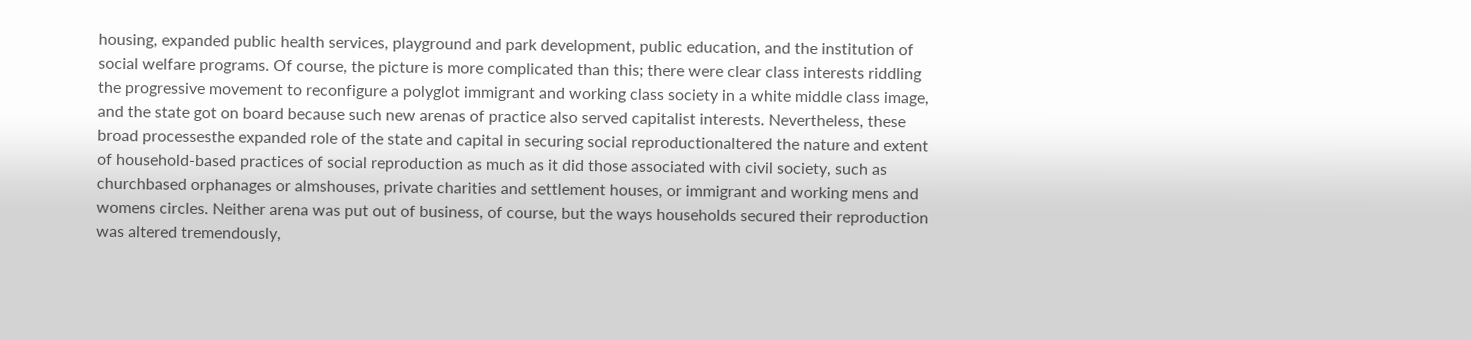housing, expanded public health services, playground and park development, public education, and the institution of social welfare programs. Of course, the picture is more complicated than this; there were clear class interests riddling the progressive movement to reconfigure a polyglot immigrant and working class society in a white middle class image, and the state got on board because such new arenas of practice also served capitalist interests. Nevertheless, these broad processesthe expanded role of the state and capital in securing social reproductionaltered the nature and extent of household-based practices of social reproduction as much as it did those associated with civil society, such as churchbased orphanages or almshouses, private charities and settlement houses, or immigrant and working mens and womens circles. Neither arena was put out of business, of course, but the ways households secured their reproduction was altered tremendously,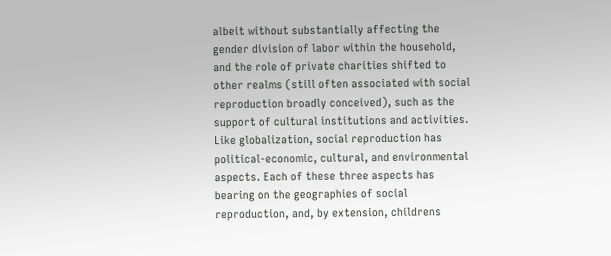albeit without substantially affecting the gender division of labor within the household, and the role of private charities shifted to other realms (still often associated with social reproduction broadly conceived), such as the support of cultural institutions and activities. Like globalization, social reproduction has political-economic, cultural, and environmental aspects. Each of these three aspects has bearing on the geographies of social reproduction, and, by extension, childrens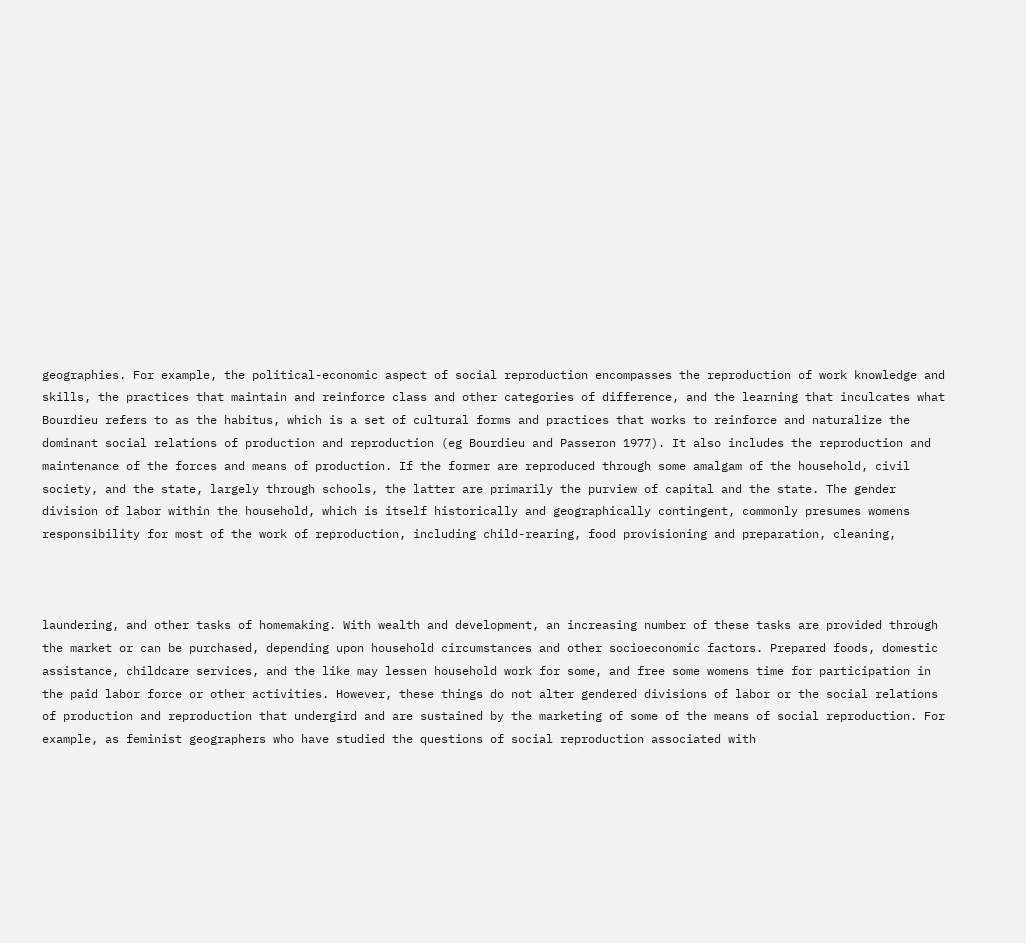geographies. For example, the political-economic aspect of social reproduction encompasses the reproduction of work knowledge and skills, the practices that maintain and reinforce class and other categories of difference, and the learning that inculcates what Bourdieu refers to as the habitus, which is a set of cultural forms and practices that works to reinforce and naturalize the dominant social relations of production and reproduction (eg Bourdieu and Passeron 1977). It also includes the reproduction and maintenance of the forces and means of production. If the former are reproduced through some amalgam of the household, civil society, and the state, largely through schools, the latter are primarily the purview of capital and the state. The gender division of labor within the household, which is itself historically and geographically contingent, commonly presumes womens responsibility for most of the work of reproduction, including child-rearing, food provisioning and preparation, cleaning,



laundering, and other tasks of homemaking. With wealth and development, an increasing number of these tasks are provided through the market or can be purchased, depending upon household circumstances and other socioeconomic factors. Prepared foods, domestic assistance, childcare services, and the like may lessen household work for some, and free some womens time for participation in the paid labor force or other activities. However, these things do not alter gendered divisions of labor or the social relations of production and reproduction that undergird and are sustained by the marketing of some of the means of social reproduction. For example, as feminist geographers who have studied the questions of social reproduction associated with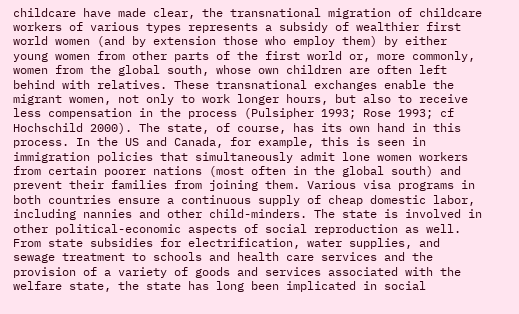childcare have made clear, the transnational migration of childcare workers of various types represents a subsidy of wealthier first world women (and by extension those who employ them) by either young women from other parts of the first world or, more commonly, women from the global south, whose own children are often left behind with relatives. These transnational exchanges enable the migrant women, not only to work longer hours, but also to receive less compensation in the process (Pulsipher 1993; Rose 1993; cf Hochschild 2000). The state, of course, has its own hand in this process. In the US and Canada, for example, this is seen in immigration policies that simultaneously admit lone women workers from certain poorer nations (most often in the global south) and prevent their families from joining them. Various visa programs in both countries ensure a continuous supply of cheap domestic labor, including nannies and other child-minders. The state is involved in other political-economic aspects of social reproduction as well. From state subsidies for electrification, water supplies, and sewage treatment to schools and health care services and the provision of a variety of goods and services associated with the welfare state, the state has long been implicated in social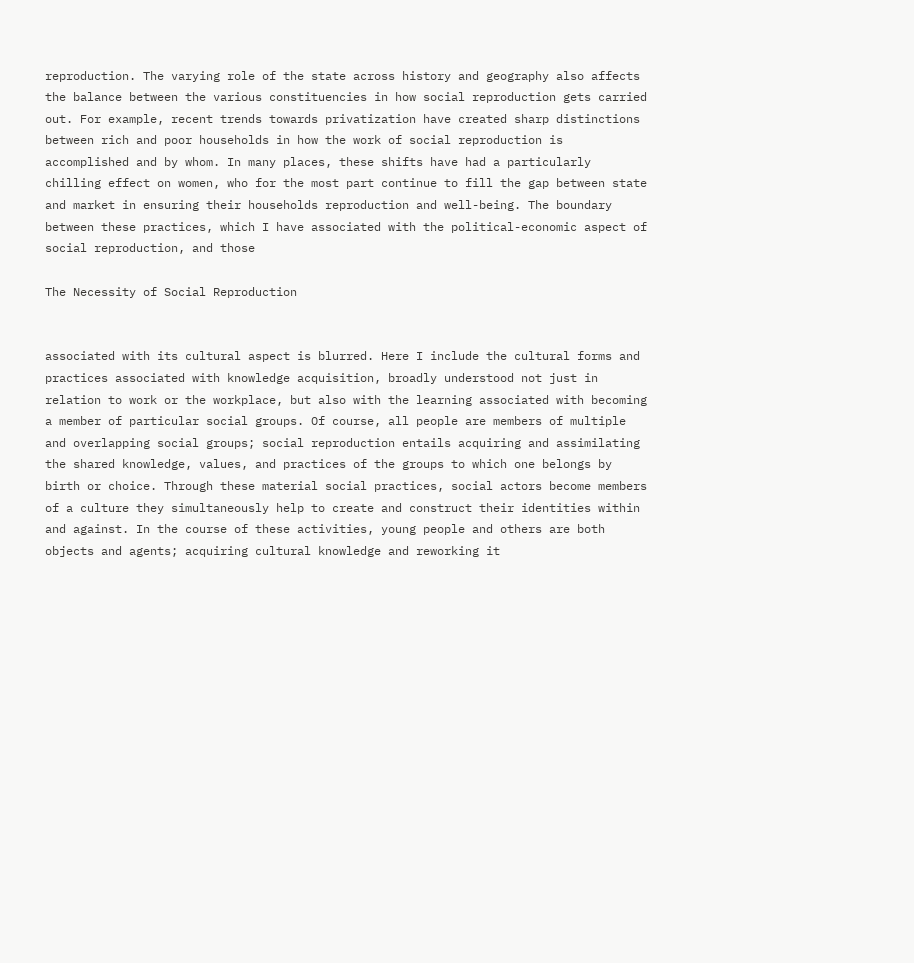reproduction. The varying role of the state across history and geography also affects the balance between the various constituencies in how social reproduction gets carried out. For example, recent trends towards privatization have created sharp distinctions between rich and poor households in how the work of social reproduction is accomplished and by whom. In many places, these shifts have had a particularly chilling effect on women, who for the most part continue to fill the gap between state and market in ensuring their households reproduction and well-being. The boundary between these practices, which I have associated with the political-economic aspect of social reproduction, and those

The Necessity of Social Reproduction


associated with its cultural aspect is blurred. Here I include the cultural forms and practices associated with knowledge acquisition, broadly understood not just in relation to work or the workplace, but also with the learning associated with becoming a member of particular social groups. Of course, all people are members of multiple and overlapping social groups; social reproduction entails acquiring and assimilating the shared knowledge, values, and practices of the groups to which one belongs by birth or choice. Through these material social practices, social actors become members of a culture they simultaneously help to create and construct their identities within and against. In the course of these activities, young people and others are both objects and agents; acquiring cultural knowledge and reworking it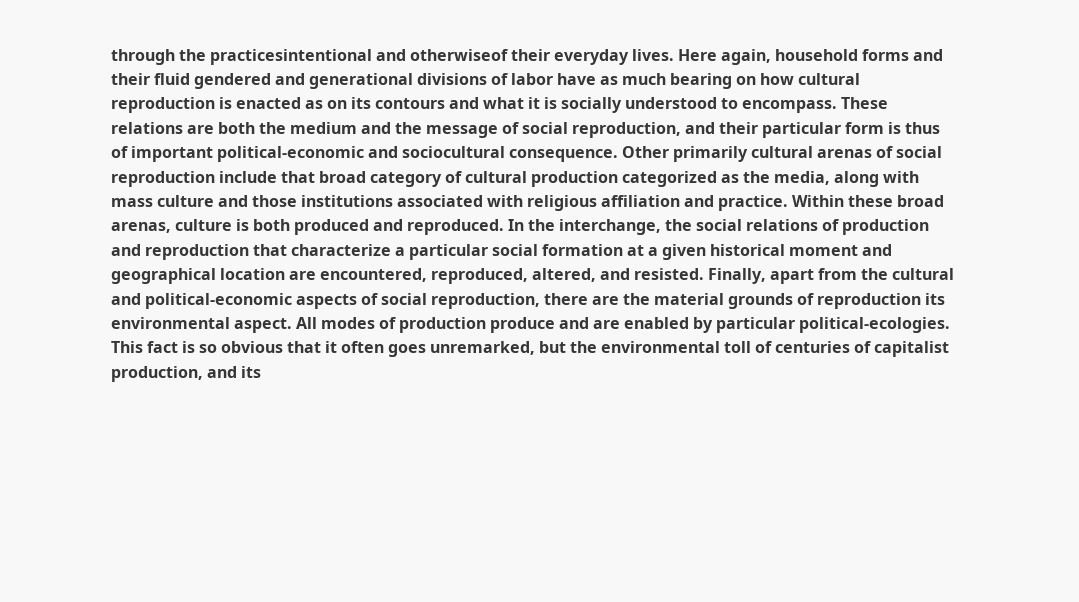through the practicesintentional and otherwiseof their everyday lives. Here again, household forms and their fluid gendered and generational divisions of labor have as much bearing on how cultural reproduction is enacted as on its contours and what it is socially understood to encompass. These relations are both the medium and the message of social reproduction, and their particular form is thus of important political-economic and sociocultural consequence. Other primarily cultural arenas of social reproduction include that broad category of cultural production categorized as the media, along with mass culture and those institutions associated with religious affiliation and practice. Within these broad arenas, culture is both produced and reproduced. In the interchange, the social relations of production and reproduction that characterize a particular social formation at a given historical moment and geographical location are encountered, reproduced, altered, and resisted. Finally, apart from the cultural and political-economic aspects of social reproduction, there are the material grounds of reproduction its environmental aspect. All modes of production produce and are enabled by particular political-ecologies. This fact is so obvious that it often goes unremarked, but the environmental toll of centuries of capitalist production, and its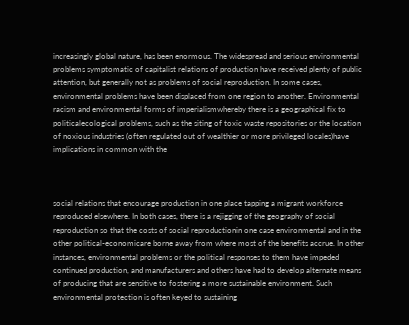increasingly global nature, has been enormous. The widespread and serious environmental problems symptomatic of capitalist relations of production have received plenty of public attention, but generally not as problems of social reproduction. In some cases, environmental problems have been displaced from one region to another. Environmental racism and environmental forms of imperialismwhereby there is a geographical fix to politicalecological problems, such as the siting of toxic waste repositories or the location of noxious industries (often regulated out of wealthier or more privileged locales)have implications in common with the



social relations that encourage production in one place tapping a migrant workforce reproduced elsewhere. In both cases, there is a rejigging of the geography of social reproduction so that the costs of social reproductionin one case environmental and in the other political-economicare borne away from where most of the benefits accrue. In other instances, environmental problems or the political responses to them have impeded continued production, and manufacturers and others have had to develop alternate means of producing that are sensitive to fostering a more sustainable environment. Such environmental protection is often keyed to sustaining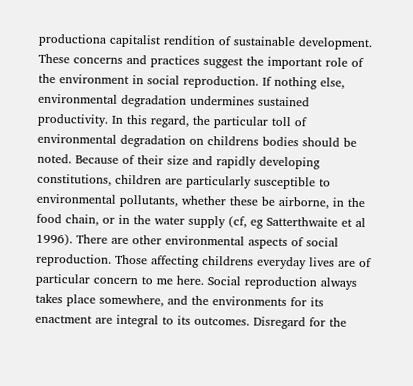productiona capitalist rendition of sustainable development. These concerns and practices suggest the important role of the environment in social reproduction. If nothing else, environmental degradation undermines sustained productivity. In this regard, the particular toll of environmental degradation on childrens bodies should be noted. Because of their size and rapidly developing constitutions, children are particularly susceptible to environmental pollutants, whether these be airborne, in the food chain, or in the water supply (cf, eg Satterthwaite et al 1996). There are other environmental aspects of social reproduction. Those affecting childrens everyday lives are of particular concern to me here. Social reproduction always takes place somewhere, and the environments for its enactment are integral to its outcomes. Disregard for the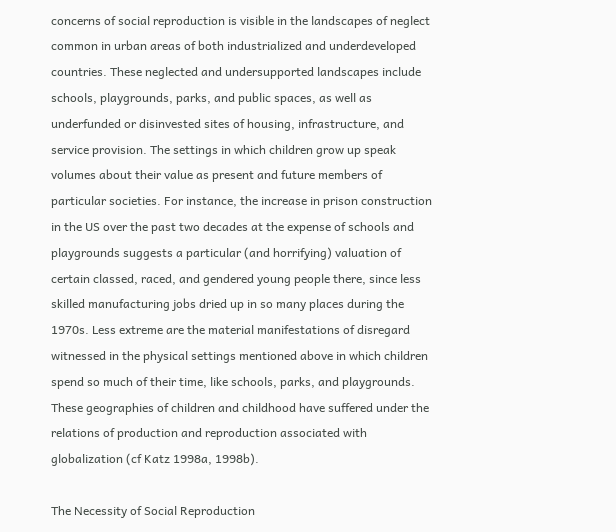concerns of social reproduction is visible in the landscapes of neglect common in urban areas of both industrialized and underdeveloped countries. These neglected and undersupported landscapes include schools, playgrounds, parks, and public spaces, as well as underfunded or disinvested sites of housing, infrastructure, and service provision. The settings in which children grow up speak volumes about their value as present and future members of particular societies. For instance, the increase in prison construction in the US over the past two decades at the expense of schools and playgrounds suggests a particular (and horrifying) valuation of certain classed, raced, and gendered young people there, since less skilled manufacturing jobs dried up in so many places during the 1970s. Less extreme are the material manifestations of disregard witnessed in the physical settings mentioned above in which children spend so much of their time, like schools, parks, and playgrounds. These geographies of children and childhood have suffered under the relations of production and reproduction associated with globalization (cf Katz 1998a, 1998b).

The Necessity of Social Reproduction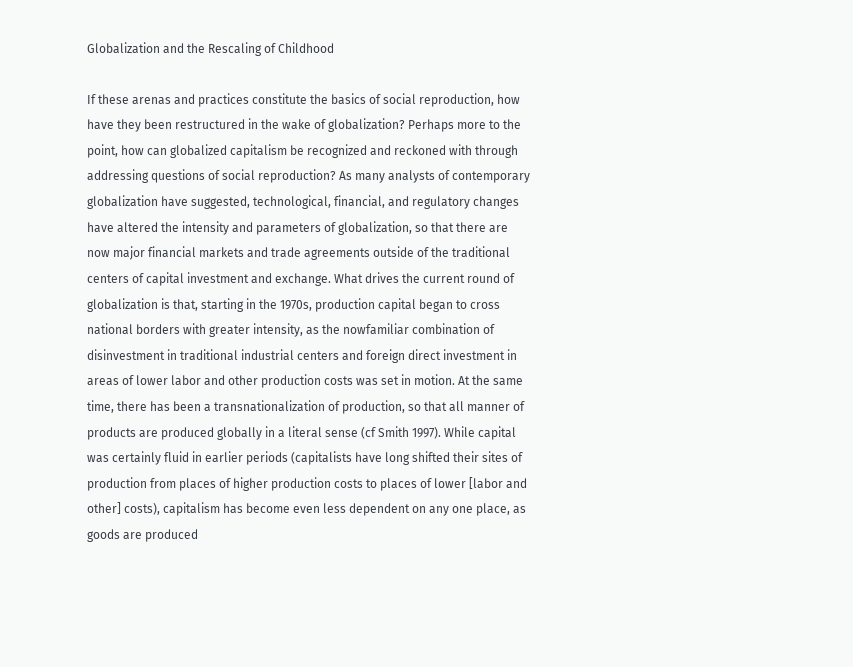Globalization and the Rescaling of Childhood

If these arenas and practices constitute the basics of social reproduction, how have they been restructured in the wake of globalization? Perhaps more to the point, how can globalized capitalism be recognized and reckoned with through addressing questions of social reproduction? As many analysts of contemporary globalization have suggested, technological, financial, and regulatory changes have altered the intensity and parameters of globalization, so that there are now major financial markets and trade agreements outside of the traditional centers of capital investment and exchange. What drives the current round of globalization is that, starting in the 1970s, production capital began to cross national borders with greater intensity, as the nowfamiliar combination of disinvestment in traditional industrial centers and foreign direct investment in areas of lower labor and other production costs was set in motion. At the same time, there has been a transnationalization of production, so that all manner of products are produced globally in a literal sense (cf Smith 1997). While capital was certainly fluid in earlier periods (capitalists have long shifted their sites of production from places of higher production costs to places of lower [labor and other] costs), capitalism has become even less dependent on any one place, as goods are produced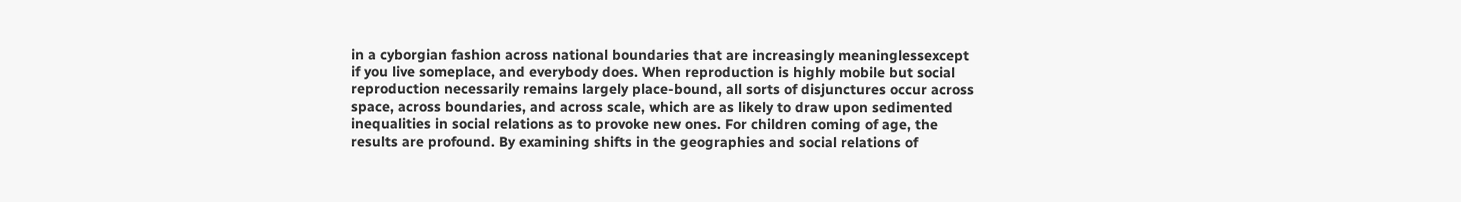in a cyborgian fashion across national boundaries that are increasingly meaninglessexcept if you live someplace, and everybody does. When reproduction is highly mobile but social reproduction necessarily remains largely place-bound, all sorts of disjunctures occur across space, across boundaries, and across scale, which are as likely to draw upon sedimented inequalities in social relations as to provoke new ones. For children coming of age, the results are profound. By examining shifts in the geographies and social relations of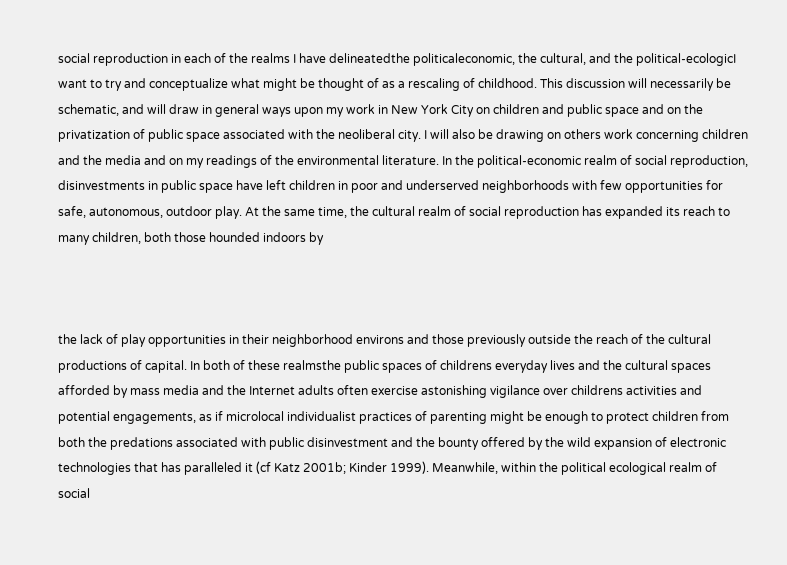social reproduction in each of the realms I have delineatedthe politicaleconomic, the cultural, and the political-ecologicI want to try and conceptualize what might be thought of as a rescaling of childhood. This discussion will necessarily be schematic, and will draw in general ways upon my work in New York City on children and public space and on the privatization of public space associated with the neoliberal city. I will also be drawing on others work concerning children and the media and on my readings of the environmental literature. In the political-economic realm of social reproduction, disinvestments in public space have left children in poor and underserved neighborhoods with few opportunities for safe, autonomous, outdoor play. At the same time, the cultural realm of social reproduction has expanded its reach to many children, both those hounded indoors by



the lack of play opportunities in their neighborhood environs and those previously outside the reach of the cultural productions of capital. In both of these realmsthe public spaces of childrens everyday lives and the cultural spaces afforded by mass media and the Internet adults often exercise astonishing vigilance over childrens activities and potential engagements, as if microlocal individualist practices of parenting might be enough to protect children from both the predations associated with public disinvestment and the bounty offered by the wild expansion of electronic technologies that has paralleled it (cf Katz 2001b; Kinder 1999). Meanwhile, within the political ecological realm of social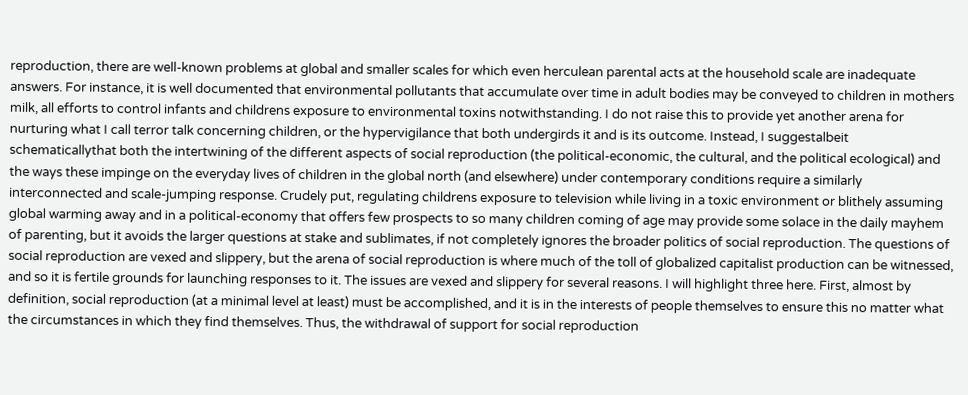reproduction, there are well-known problems at global and smaller scales for which even herculean parental acts at the household scale are inadequate answers. For instance, it is well documented that environmental pollutants that accumulate over time in adult bodies may be conveyed to children in mothers milk, all efforts to control infants and childrens exposure to environmental toxins notwithstanding. I do not raise this to provide yet another arena for nurturing what I call terror talk concerning children, or the hypervigilance that both undergirds it and is its outcome. Instead, I suggestalbeit schematicallythat both the intertwining of the different aspects of social reproduction (the political-economic, the cultural, and the political ecological) and the ways these impinge on the everyday lives of children in the global north (and elsewhere) under contemporary conditions require a similarly interconnected and scale-jumping response. Crudely put, regulating childrens exposure to television while living in a toxic environment or blithely assuming global warming away and in a political-economy that offers few prospects to so many children coming of age may provide some solace in the daily mayhem of parenting, but it avoids the larger questions at stake and sublimates, if not completely ignores the broader politics of social reproduction. The questions of social reproduction are vexed and slippery, but the arena of social reproduction is where much of the toll of globalized capitalist production can be witnessed, and so it is fertile grounds for launching responses to it. The issues are vexed and slippery for several reasons. I will highlight three here. First, almost by definition, social reproduction (at a minimal level at least) must be accomplished, and it is in the interests of people themselves to ensure this no matter what the circumstances in which they find themselves. Thus, the withdrawal of support for social reproduction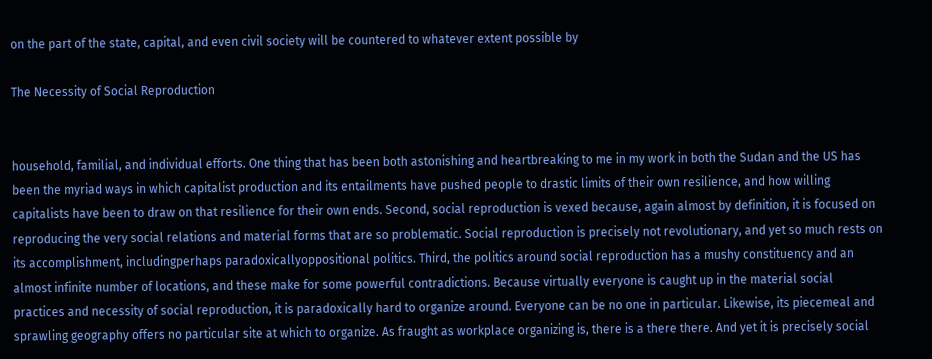on the part of the state, capital, and even civil society will be countered to whatever extent possible by

The Necessity of Social Reproduction


household, familial, and individual efforts. One thing that has been both astonishing and heartbreaking to me in my work in both the Sudan and the US has been the myriad ways in which capitalist production and its entailments have pushed people to drastic limits of their own resilience, and how willing capitalists have been to draw on that resilience for their own ends. Second, social reproduction is vexed because, again almost by definition, it is focused on reproducing the very social relations and material forms that are so problematic. Social reproduction is precisely not revolutionary, and yet so much rests on its accomplishment, includingperhaps paradoxicallyoppositional politics. Third, the politics around social reproduction has a mushy constituency and an almost infinite number of locations, and these make for some powerful contradictions. Because virtually everyone is caught up in the material social practices and necessity of social reproduction, it is paradoxically hard to organize around. Everyone can be no one in particular. Likewise, its piecemeal and sprawling geography offers no particular site at which to organize. As fraught as workplace organizing is, there is a there there. And yet it is precisely social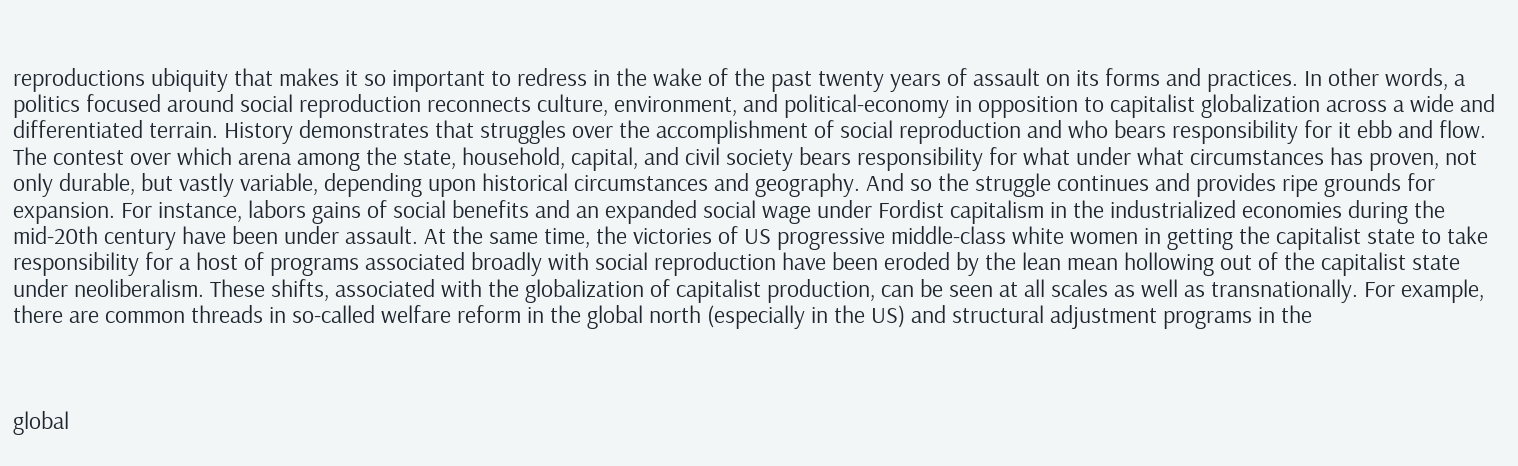reproductions ubiquity that makes it so important to redress in the wake of the past twenty years of assault on its forms and practices. In other words, a politics focused around social reproduction reconnects culture, environment, and political-economy in opposition to capitalist globalization across a wide and differentiated terrain. History demonstrates that struggles over the accomplishment of social reproduction and who bears responsibility for it ebb and flow. The contest over which arena among the state, household, capital, and civil society bears responsibility for what under what circumstances has proven, not only durable, but vastly variable, depending upon historical circumstances and geography. And so the struggle continues and provides ripe grounds for expansion. For instance, labors gains of social benefits and an expanded social wage under Fordist capitalism in the industrialized economies during the mid-20th century have been under assault. At the same time, the victories of US progressive middle-class white women in getting the capitalist state to take responsibility for a host of programs associated broadly with social reproduction have been eroded by the lean mean hollowing out of the capitalist state under neoliberalism. These shifts, associated with the globalization of capitalist production, can be seen at all scales as well as transnationally. For example, there are common threads in so-called welfare reform in the global north (especially in the US) and structural adjustment programs in the



global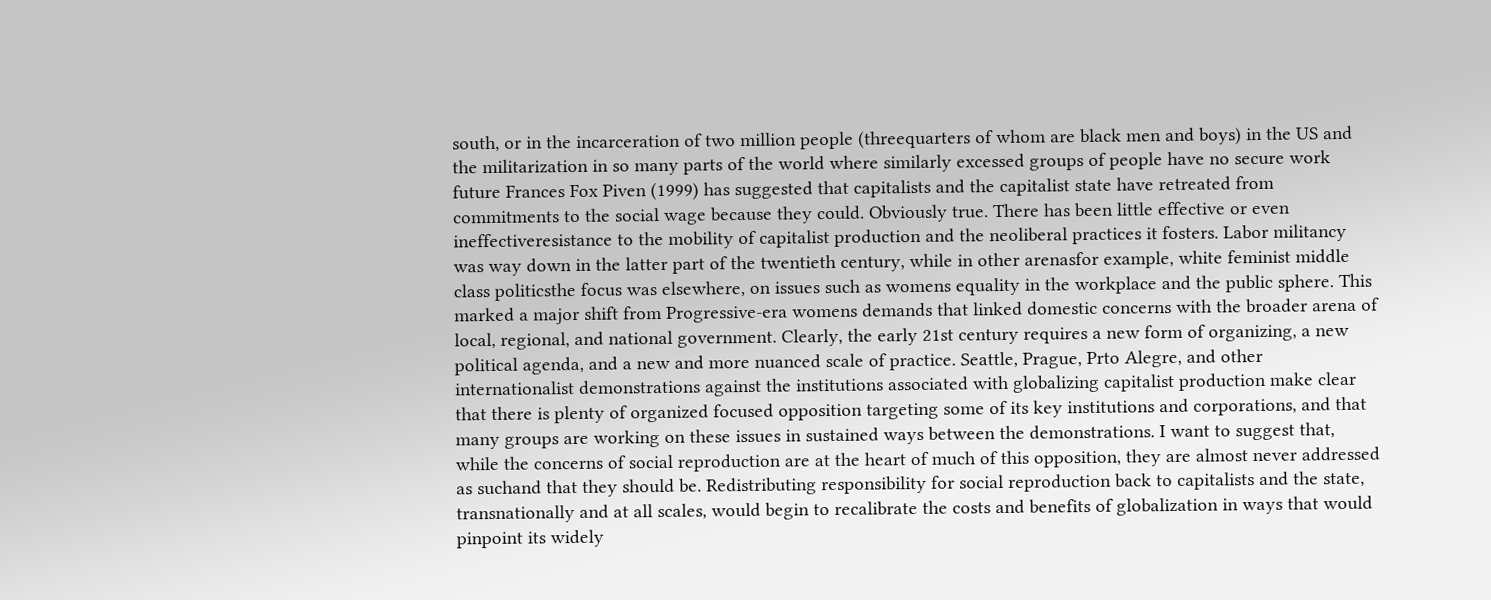south, or in the incarceration of two million people (threequarters of whom are black men and boys) in the US and the militarization in so many parts of the world where similarly excessed groups of people have no secure work future Frances Fox Piven (1999) has suggested that capitalists and the capitalist state have retreated from commitments to the social wage because they could. Obviously true. There has been little effective or even ineffectiveresistance to the mobility of capitalist production and the neoliberal practices it fosters. Labor militancy was way down in the latter part of the twentieth century, while in other arenasfor example, white feminist middle class politicsthe focus was elsewhere, on issues such as womens equality in the workplace and the public sphere. This marked a major shift from Progressive-era womens demands that linked domestic concerns with the broader arena of local, regional, and national government. Clearly, the early 21st century requires a new form of organizing, a new political agenda, and a new and more nuanced scale of practice. Seattle, Prague, Prto Alegre, and other internationalist demonstrations against the institutions associated with globalizing capitalist production make clear that there is plenty of organized focused opposition targeting some of its key institutions and corporations, and that many groups are working on these issues in sustained ways between the demonstrations. I want to suggest that, while the concerns of social reproduction are at the heart of much of this opposition, they are almost never addressed as suchand that they should be. Redistributing responsibility for social reproduction back to capitalists and the state, transnationally and at all scales, would begin to recalibrate the costs and benefits of globalization in ways that would pinpoint its widely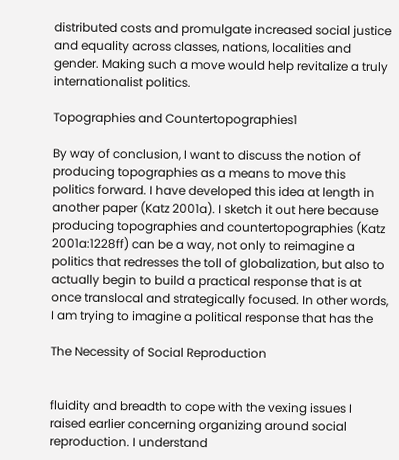distributed costs and promulgate increased social justice and equality across classes, nations, localities and gender. Making such a move would help revitalize a truly internationalist politics.

Topographies and Countertopographies1

By way of conclusion, I want to discuss the notion of producing topographies as a means to move this politics forward. I have developed this idea at length in another paper (Katz 2001a). I sketch it out here because producing topographies and countertopographies (Katz 2001a:1228ff) can be a way, not only to reimagine a politics that redresses the toll of globalization, but also to actually begin to build a practical response that is at once translocal and strategically focused. In other words, I am trying to imagine a political response that has the

The Necessity of Social Reproduction


fluidity and breadth to cope with the vexing issues I raised earlier concerning organizing around social reproduction. I understand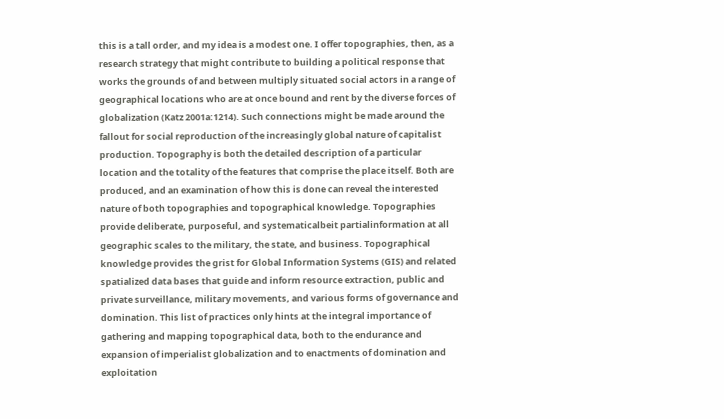this is a tall order, and my idea is a modest one. I offer topographies, then, as a research strategy that might contribute to building a political response that works the grounds of and between multiply situated social actors in a range of geographical locations who are at once bound and rent by the diverse forces of globalization (Katz 2001a:1214). Such connections might be made around the fallout for social reproduction of the increasingly global nature of capitalist production. Topography is both the detailed description of a particular location and the totality of the features that comprise the place itself. Both are produced, and an examination of how this is done can reveal the interested nature of both topographies and topographical knowledge. Topographies provide deliberate, purposeful, and systematicalbeit partialinformation at all geographic scales to the military, the state, and business. Topographical knowledge provides the grist for Global Information Systems (GIS) and related spatialized data bases that guide and inform resource extraction, public and private surveillance, military movements, and various forms of governance and domination. This list of practices only hints at the integral importance of gathering and mapping topographical data, both to the endurance and expansion of imperialist globalization and to enactments of domination and exploitation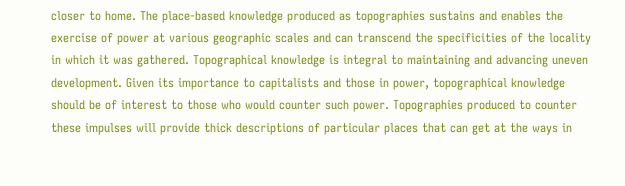closer to home. The place-based knowledge produced as topographies sustains and enables the exercise of power at various geographic scales and can transcend the specificities of the locality in which it was gathered. Topographical knowledge is integral to maintaining and advancing uneven development. Given its importance to capitalists and those in power, topographical knowledge should be of interest to those who would counter such power. Topographies produced to counter these impulses will provide thick descriptions of particular places that can get at the ways in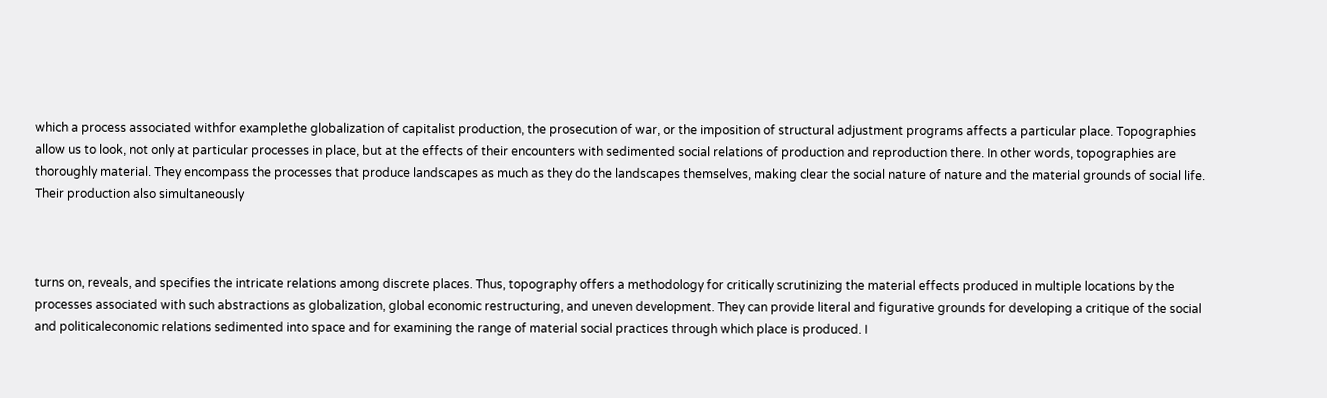which a process associated withfor examplethe globalization of capitalist production, the prosecution of war, or the imposition of structural adjustment programs affects a particular place. Topographies allow us to look, not only at particular processes in place, but at the effects of their encounters with sedimented social relations of production and reproduction there. In other words, topographies are thoroughly material. They encompass the processes that produce landscapes as much as they do the landscapes themselves, making clear the social nature of nature and the material grounds of social life. Their production also simultaneously



turns on, reveals, and specifies the intricate relations among discrete places. Thus, topography offers a methodology for critically scrutinizing the material effects produced in multiple locations by the processes associated with such abstractions as globalization, global economic restructuring, and uneven development. They can provide literal and figurative grounds for developing a critique of the social and politicaleconomic relations sedimented into space and for examining the range of material social practices through which place is produced. I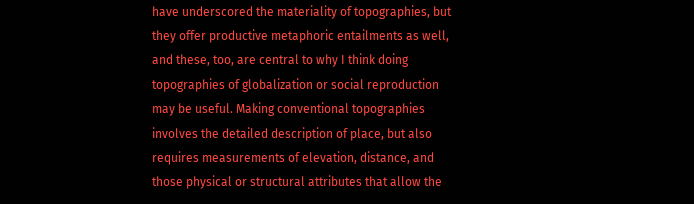have underscored the materiality of topographies, but they offer productive metaphoric entailments as well, and these, too, are central to why I think doing topographies of globalization or social reproduction may be useful. Making conventional topographies involves the detailed description of place, but also requires measurements of elevation, distance, and those physical or structural attributes that allow the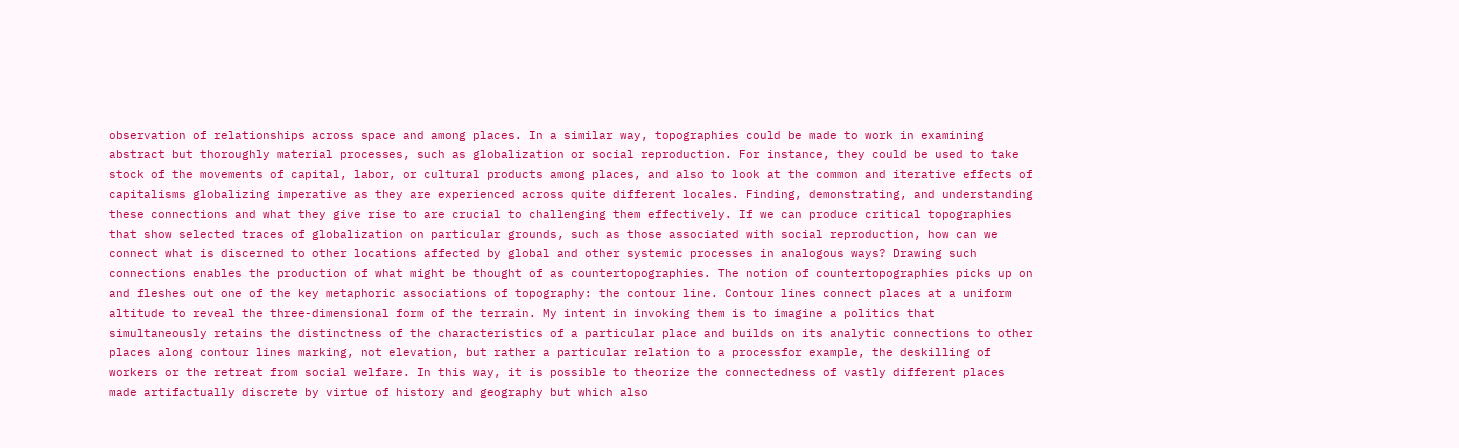observation of relationships across space and among places. In a similar way, topographies could be made to work in examining abstract but thoroughly material processes, such as globalization or social reproduction. For instance, they could be used to take stock of the movements of capital, labor, or cultural products among places, and also to look at the common and iterative effects of capitalisms globalizing imperative as they are experienced across quite different locales. Finding, demonstrating, and understanding these connections and what they give rise to are crucial to challenging them effectively. If we can produce critical topographies that show selected traces of globalization on particular grounds, such as those associated with social reproduction, how can we connect what is discerned to other locations affected by global and other systemic processes in analogous ways? Drawing such connections enables the production of what might be thought of as countertopographies. The notion of countertopographies picks up on and fleshes out one of the key metaphoric associations of topography: the contour line. Contour lines connect places at a uniform altitude to reveal the three-dimensional form of the terrain. My intent in invoking them is to imagine a politics that simultaneously retains the distinctness of the characteristics of a particular place and builds on its analytic connections to other places along contour lines marking, not elevation, but rather a particular relation to a processfor example, the deskilling of workers or the retreat from social welfare. In this way, it is possible to theorize the connectedness of vastly different places made artifactually discrete by virtue of history and geography but which also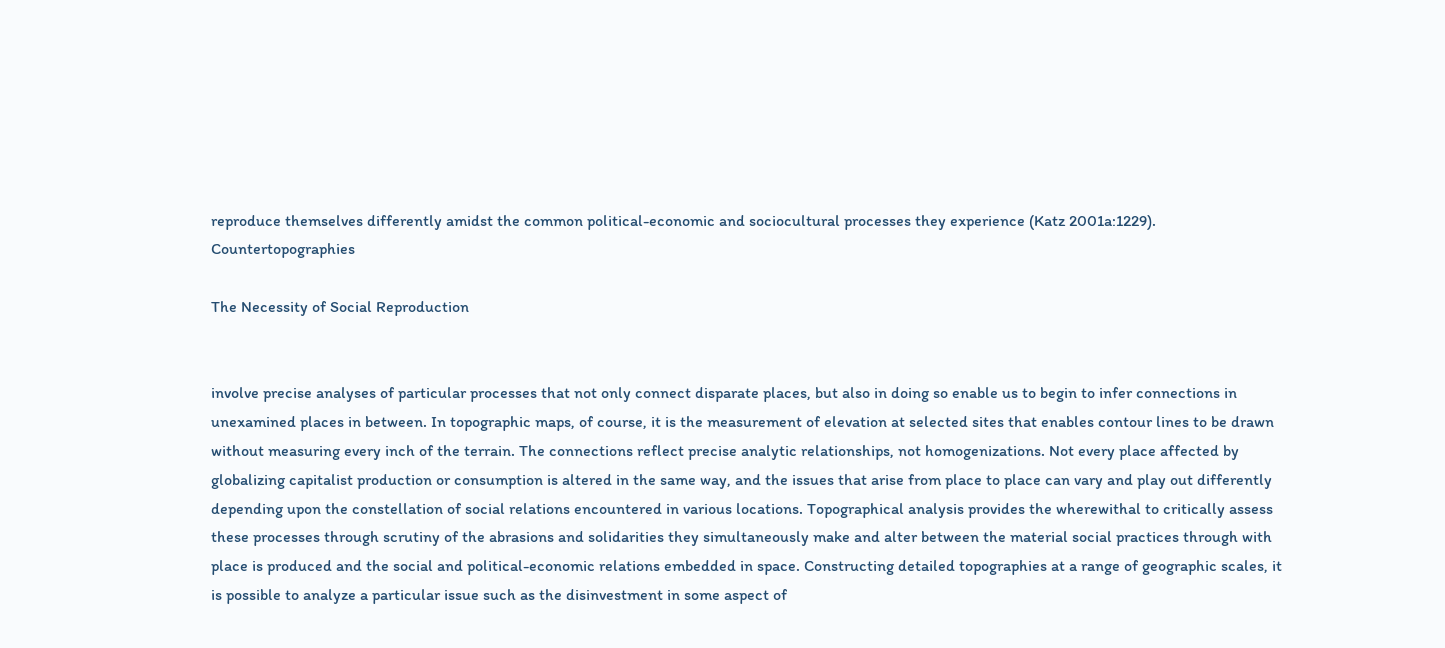reproduce themselves differently amidst the common political-economic and sociocultural processes they experience (Katz 2001a:1229). Countertopographies

The Necessity of Social Reproduction


involve precise analyses of particular processes that not only connect disparate places, but also in doing so enable us to begin to infer connections in unexamined places in between. In topographic maps, of course, it is the measurement of elevation at selected sites that enables contour lines to be drawn without measuring every inch of the terrain. The connections reflect precise analytic relationships, not homogenizations. Not every place affected by globalizing capitalist production or consumption is altered in the same way, and the issues that arise from place to place can vary and play out differently depending upon the constellation of social relations encountered in various locations. Topographical analysis provides the wherewithal to critically assess these processes through scrutiny of the abrasions and solidarities they simultaneously make and alter between the material social practices through with place is produced and the social and political-economic relations embedded in space. Constructing detailed topographies at a range of geographic scales, it is possible to analyze a particular issue such as the disinvestment in some aspect of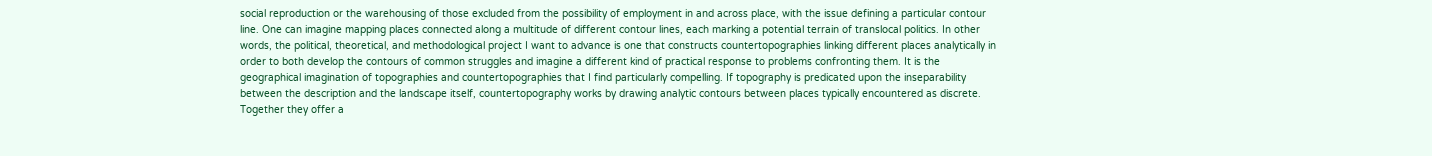social reproduction or the warehousing of those excluded from the possibility of employment in and across place, with the issue defining a particular contour line. One can imagine mapping places connected along a multitude of different contour lines, each marking a potential terrain of translocal politics. In other words, the political, theoretical, and methodological project I want to advance is one that constructs countertopographies linking different places analytically in order to both develop the contours of common struggles and imagine a different kind of practical response to problems confronting them. It is the geographical imagination of topographies and countertopographies that I find particularly compelling. If topography is predicated upon the inseparability between the description and the landscape itself, countertopography works by drawing analytic contours between places typically encountered as discrete. Together they offer a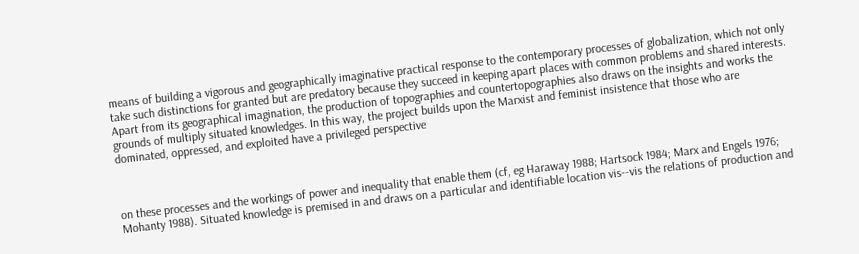means of building a vigorous and geographically imaginative practical response to the contemporary processes of globalization, which not only take such distinctions for granted but are predatory because they succeed in keeping apart places with common problems and shared interests. Apart from its geographical imagination, the production of topographies and countertopographies also draws on the insights and works the grounds of multiply situated knowledges. In this way, the project builds upon the Marxist and feminist insistence that those who are dominated, oppressed, and exploited have a privileged perspective



on these processes and the workings of power and inequality that enable them (cf, eg Haraway 1988; Hartsock 1984; Marx and Engels 1976; Mohanty 1988). Situated knowledge is premised in and draws on a particular and identifiable location vis--vis the relations of production and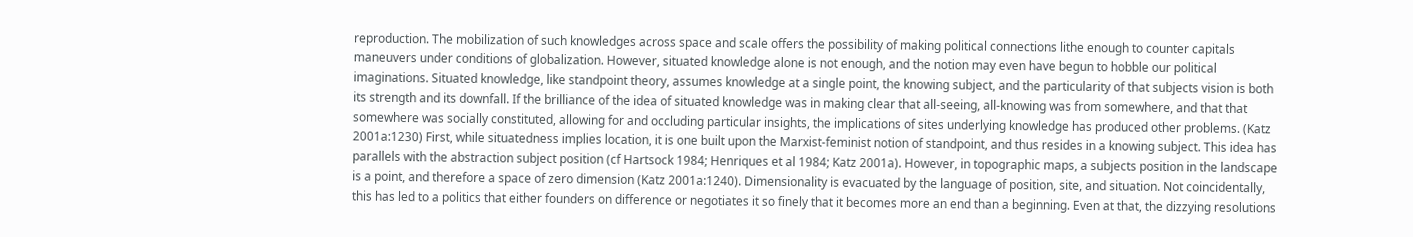reproduction. The mobilization of such knowledges across space and scale offers the possibility of making political connections lithe enough to counter capitals maneuvers under conditions of globalization. However, situated knowledge alone is not enough, and the notion may even have begun to hobble our political imaginations. Situated knowledge, like standpoint theory, assumes knowledge at a single point, the knowing subject, and the particularity of that subjects vision is both its strength and its downfall. If the brilliance of the idea of situated knowledge was in making clear that all-seeing, all-knowing was from somewhere, and that that somewhere was socially constituted, allowing for and occluding particular insights, the implications of sites underlying knowledge has produced other problems. (Katz 2001a:1230) First, while situatedness implies location, it is one built upon the Marxist-feminist notion of standpoint, and thus resides in a knowing subject. This idea has parallels with the abstraction subject position (cf Hartsock 1984; Henriques et al 1984; Katz 2001a). However, in topographic maps, a subjects position in the landscape is a point, and therefore a space of zero dimension (Katz 2001a:1240). Dimensionality is evacuated by the language of position, site, and situation. Not coincidentally, this has led to a politics that either founders on difference or negotiates it so finely that it becomes more an end than a beginning. Even at that, the dizzying resolutions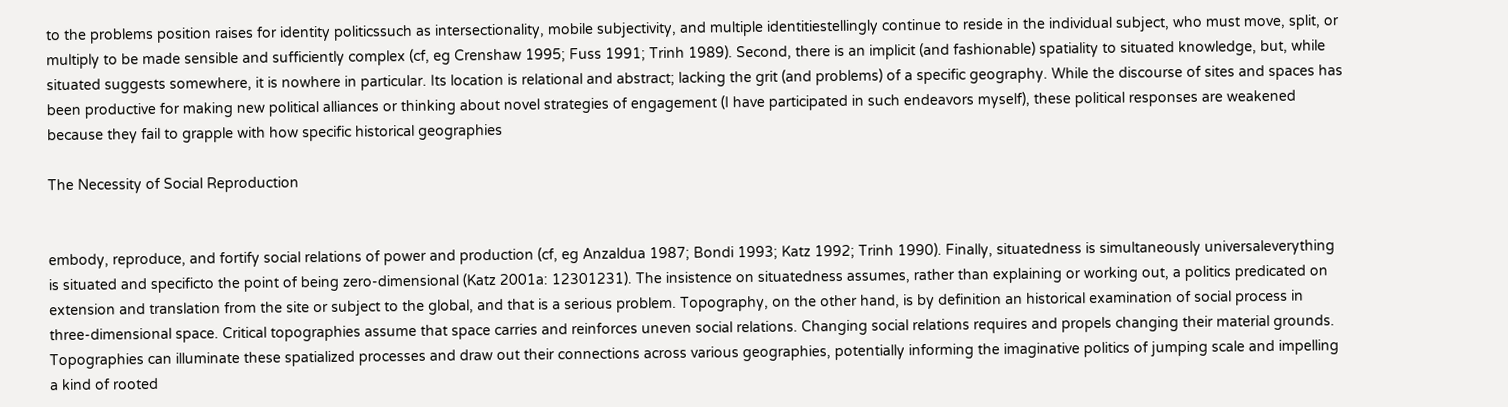to the problems position raises for identity politicssuch as intersectionality, mobile subjectivity, and multiple identitiestellingly continue to reside in the individual subject, who must move, split, or multiply to be made sensible and sufficiently complex (cf, eg Crenshaw 1995; Fuss 1991; Trinh 1989). Second, there is an implicit (and fashionable) spatiality to situated knowledge, but, while situated suggests somewhere, it is nowhere in particular. Its location is relational and abstract; lacking the grit (and problems) of a specific geography. While the discourse of sites and spaces has been productive for making new political alliances or thinking about novel strategies of engagement (I have participated in such endeavors myself), these political responses are weakened because they fail to grapple with how specific historical geographies

The Necessity of Social Reproduction


embody, reproduce, and fortify social relations of power and production (cf, eg Anzaldua 1987; Bondi 1993; Katz 1992; Trinh 1990). Finally, situatedness is simultaneously universaleverything is situated and specificto the point of being zero-dimensional (Katz 2001a: 12301231). The insistence on situatedness assumes, rather than explaining or working out, a politics predicated on extension and translation from the site or subject to the global, and that is a serious problem. Topography, on the other hand, is by definition an historical examination of social process in three-dimensional space. Critical topographies assume that space carries and reinforces uneven social relations. Changing social relations requires and propels changing their material grounds. Topographies can illuminate these spatialized processes and draw out their connections across various geographies, potentially informing the imaginative politics of jumping scale and impelling a kind of rooted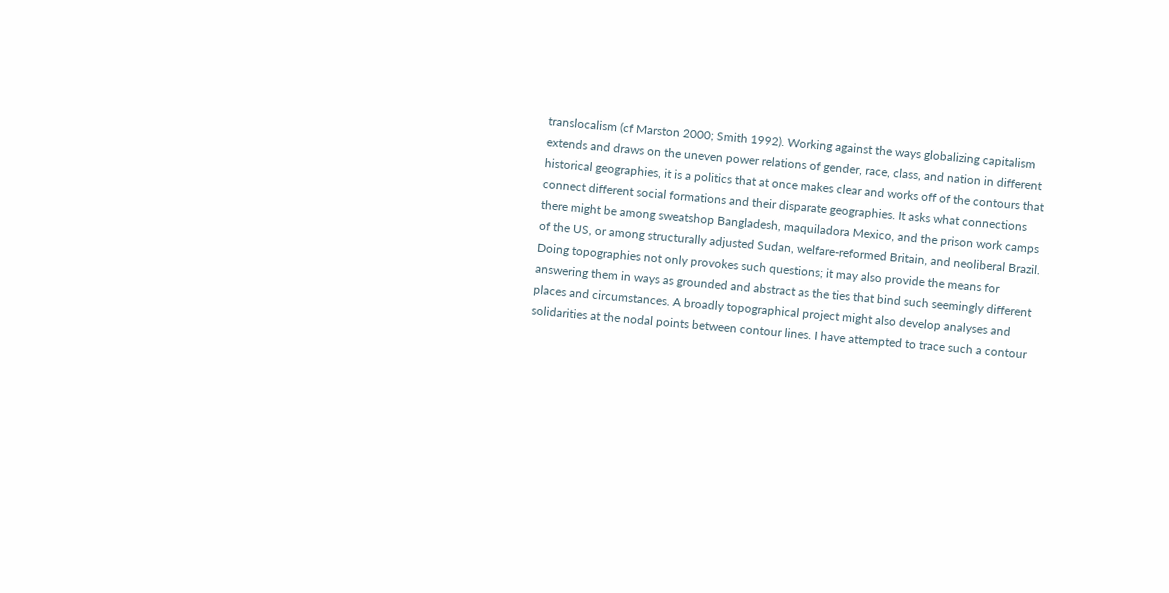translocalism (cf Marston 2000; Smith 1992). Working against the ways globalizing capitalism extends and draws on the uneven power relations of gender, race, class, and nation in different historical geographies, it is a politics that at once makes clear and works off of the contours that connect different social formations and their disparate geographies. It asks what connections there might be among sweatshop Bangladesh, maquiladora Mexico, and the prison work camps of the US, or among structurally adjusted Sudan, welfare-reformed Britain, and neoliberal Brazil. Doing topographies not only provokes such questions; it may also provide the means for answering them in ways as grounded and abstract as the ties that bind such seemingly different places and circumstances. A broadly topographical project might also develop analyses and solidarities at the nodal points between contour lines. I have attempted to trace such a contour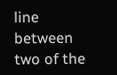line between two of the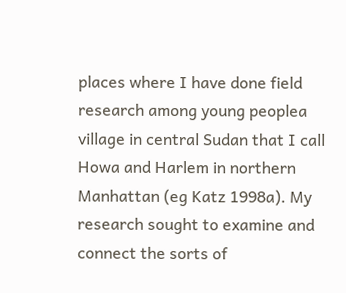places where I have done field research among young peoplea village in central Sudan that I call Howa and Harlem in northern Manhattan (eg Katz 1998a). My research sought to examine and connect the sorts of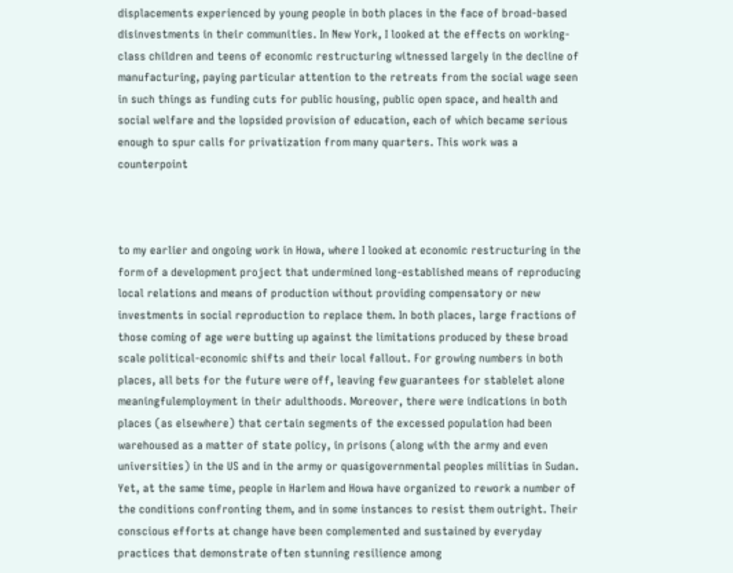displacements experienced by young people in both places in the face of broad-based disinvestments in their communities. In New York, I looked at the effects on working-class children and teens of economic restructuring witnessed largely in the decline of manufacturing, paying particular attention to the retreats from the social wage seen in such things as funding cuts for public housing, public open space, and health and social welfare and the lopsided provision of education, each of which became serious enough to spur calls for privatization from many quarters. This work was a counterpoint



to my earlier and ongoing work in Howa, where I looked at economic restructuring in the form of a development project that undermined long-established means of reproducing local relations and means of production without providing compensatory or new investments in social reproduction to replace them. In both places, large fractions of those coming of age were butting up against the limitations produced by these broad scale political-economic shifts and their local fallout. For growing numbers in both places, all bets for the future were off, leaving few guarantees for stablelet alone meaningfulemployment in their adulthoods. Moreover, there were indications in both places (as elsewhere) that certain segments of the excessed population had been warehoused as a matter of state policy, in prisons (along with the army and even universities) in the US and in the army or quasigovernmental peoples militias in Sudan. Yet, at the same time, people in Harlem and Howa have organized to rework a number of the conditions confronting them, and in some instances to resist them outright. Their conscious efforts at change have been complemented and sustained by everyday practices that demonstrate often stunning resilience among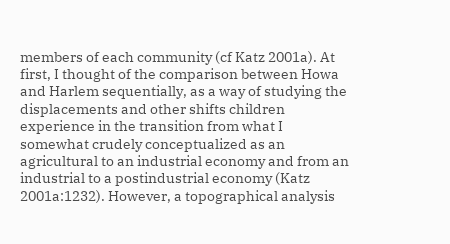members of each community (cf Katz 2001a). At first, I thought of the comparison between Howa and Harlem sequentially, as a way of studying the displacements and other shifts children experience in the transition from what I somewhat crudely conceptualized as an agricultural to an industrial economy and from an industrial to a postindustrial economy (Katz 2001a:1232). However, a topographical analysis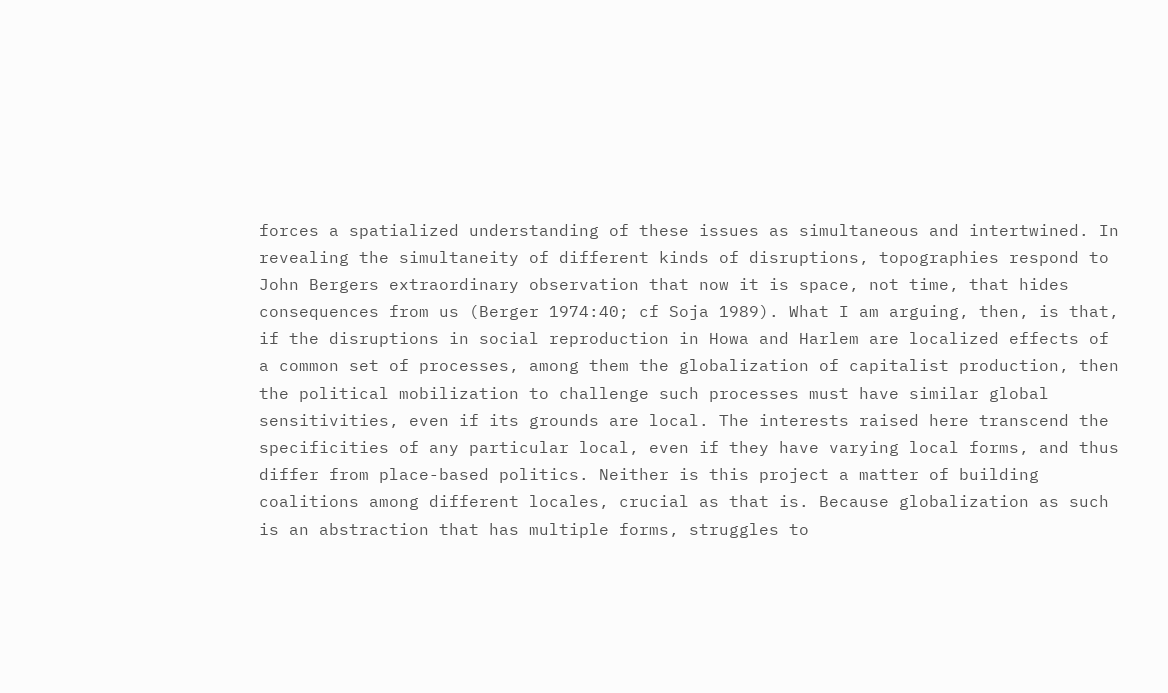forces a spatialized understanding of these issues as simultaneous and intertwined. In revealing the simultaneity of different kinds of disruptions, topographies respond to John Bergers extraordinary observation that now it is space, not time, that hides consequences from us (Berger 1974:40; cf Soja 1989). What I am arguing, then, is that, if the disruptions in social reproduction in Howa and Harlem are localized effects of a common set of processes, among them the globalization of capitalist production, then the political mobilization to challenge such processes must have similar global sensitivities, even if its grounds are local. The interests raised here transcend the specificities of any particular local, even if they have varying local forms, and thus differ from place-based politics. Neither is this project a matter of building coalitions among different locales, crucial as that is. Because globalization as such is an abstraction that has multiple forms, struggles to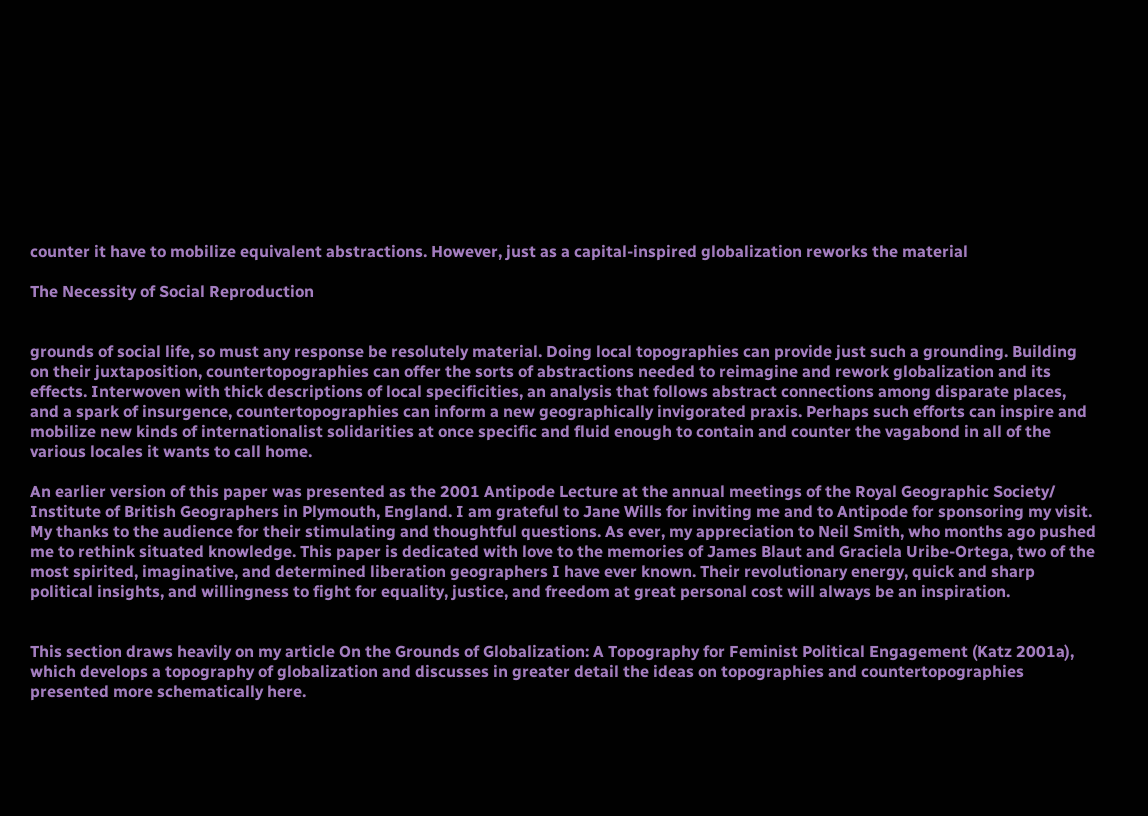counter it have to mobilize equivalent abstractions. However, just as a capital-inspired globalization reworks the material

The Necessity of Social Reproduction


grounds of social life, so must any response be resolutely material. Doing local topographies can provide just such a grounding. Building on their juxtaposition, countertopographies can offer the sorts of abstractions needed to reimagine and rework globalization and its effects. Interwoven with thick descriptions of local specificities, an analysis that follows abstract connections among disparate places, and a spark of insurgence, countertopographies can inform a new geographically invigorated praxis. Perhaps such efforts can inspire and mobilize new kinds of internationalist solidarities at once specific and fluid enough to contain and counter the vagabond in all of the various locales it wants to call home.

An earlier version of this paper was presented as the 2001 Antipode Lecture at the annual meetings of the Royal Geographic Society/ Institute of British Geographers in Plymouth, England. I am grateful to Jane Wills for inviting me and to Antipode for sponsoring my visit. My thanks to the audience for their stimulating and thoughtful questions. As ever, my appreciation to Neil Smith, who months ago pushed me to rethink situated knowledge. This paper is dedicated with love to the memories of James Blaut and Graciela Uribe-Ortega, two of the most spirited, imaginative, and determined liberation geographers I have ever known. Their revolutionary energy, quick and sharp political insights, and willingness to fight for equality, justice, and freedom at great personal cost will always be an inspiration.


This section draws heavily on my article On the Grounds of Globalization: A Topography for Feminist Political Engagement (Katz 2001a), which develops a topography of globalization and discusses in greater detail the ideas on topographies and countertopographies presented more schematically here.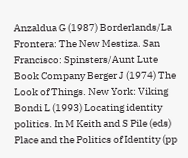Anzaldua G (1987) Borderlands/La Frontera: The New Mestiza. San Francisco: Spinsters/Aunt Lute Book Company Berger J (1974) The Look of Things. New York: Viking Bondi L (1993) Locating identity politics. In M Keith and S Pile (eds) Place and the Politics of Identity (pp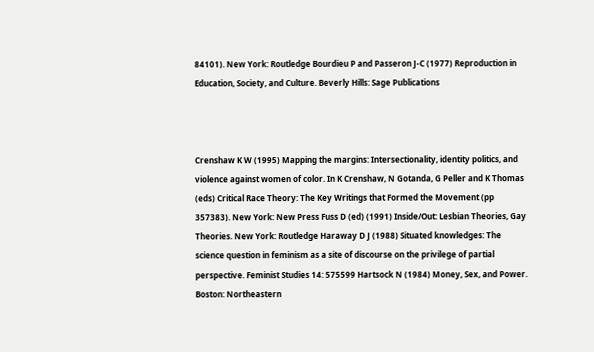84101). New York: Routledge Bourdieu P and Passeron J-C (1977) Reproduction in Education, Society, and Culture. Beverly Hills: Sage Publications



Crenshaw K W (1995) Mapping the margins: Intersectionality, identity politics, and violence against women of color. In K Crenshaw, N Gotanda, G Peller and K Thomas (eds) Critical Race Theory: The Key Writings that Formed the Movement (pp 357383). New York: New Press Fuss D (ed) (1991) Inside/Out: Lesbian Theories, Gay Theories. New York: Routledge Haraway D J (1988) Situated knowledges: The science question in feminism as a site of discourse on the privilege of partial perspective. Feminist Studies 14: 575599 Hartsock N (1984) Money, Sex, and Power. Boston: Northeastern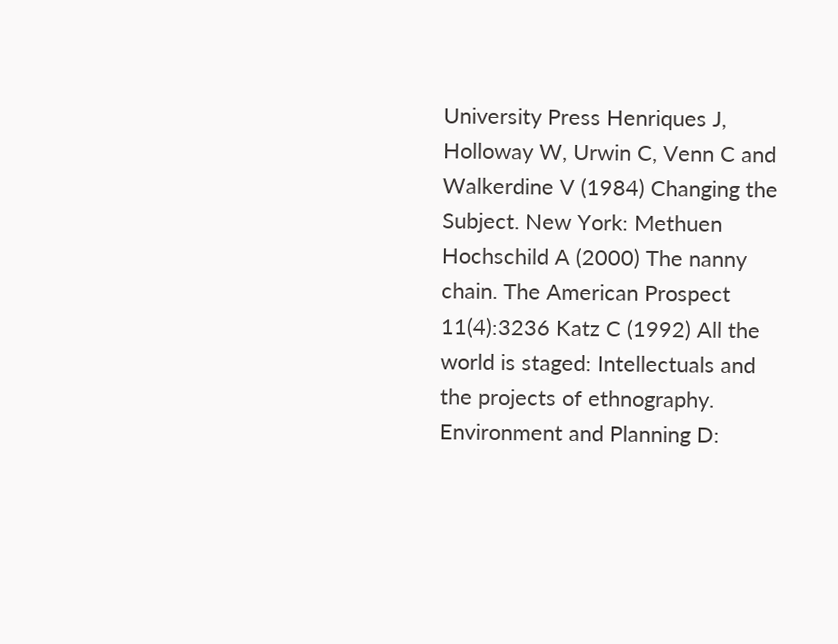University Press Henriques J, Holloway W, Urwin C, Venn C and Walkerdine V (1984) Changing the Subject. New York: Methuen Hochschild A (2000) The nanny chain. The American Prospect 11(4):3236 Katz C (1992) All the world is staged: Intellectuals and the projects of ethnography. Environment and Planning D: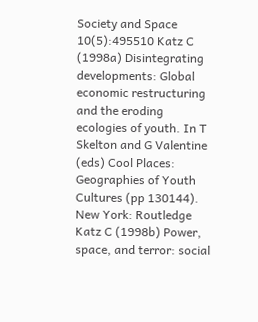Society and Space 10(5):495510 Katz C (1998a) Disintegrating developments: Global economic restructuring and the eroding ecologies of youth. In T Skelton and G Valentine (eds) Cool Places: Geographies of Youth Cultures (pp 130144). New York: Routledge Katz C (1998b) Power, space, and terror: social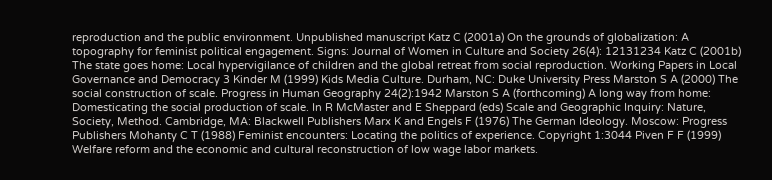reproduction and the public environment. Unpublished manuscript Katz C (2001a) On the grounds of globalization: A topography for feminist political engagement. Signs: Journal of Women in Culture and Society 26(4): 12131234 Katz C (2001b) The state goes home: Local hypervigilance of children and the global retreat from social reproduction. Working Papers in Local Governance and Democracy 3 Kinder M (1999) Kids Media Culture. Durham, NC: Duke University Press Marston S A (2000) The social construction of scale. Progress in Human Geography 24(2):1942 Marston S A (forthcoming) A long way from home: Domesticating the social production of scale. In R McMaster and E Sheppard (eds) Scale and Geographic Inquiry: Nature, Society, Method. Cambridge, MA: Blackwell Publishers Marx K and Engels F (1976) The German Ideology. Moscow: Progress Publishers Mohanty C T (1988) Feminist encounters: Locating the politics of experience. Copyright 1:3044 Piven F F (1999) Welfare reform and the economic and cultural reconstruction of low wage labor markets.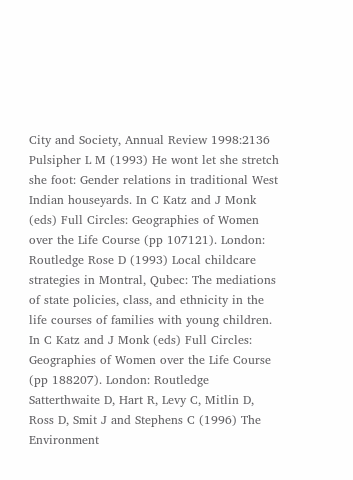City and Society, Annual Review 1998:2136 Pulsipher L M (1993) He wont let she stretch she foot: Gender relations in traditional West Indian houseyards. In C Katz and J Monk (eds) Full Circles: Geographies of Women over the Life Course (pp 107121). London: Routledge Rose D (1993) Local childcare strategies in Montral, Qubec: The mediations of state policies, class, and ethnicity in the life courses of families with young children. In C Katz and J Monk (eds) Full Circles: Geographies of Women over the Life Course (pp 188207). London: Routledge Satterthwaite D, Hart R, Levy C, Mitlin D, Ross D, Smit J and Stephens C (1996) The Environment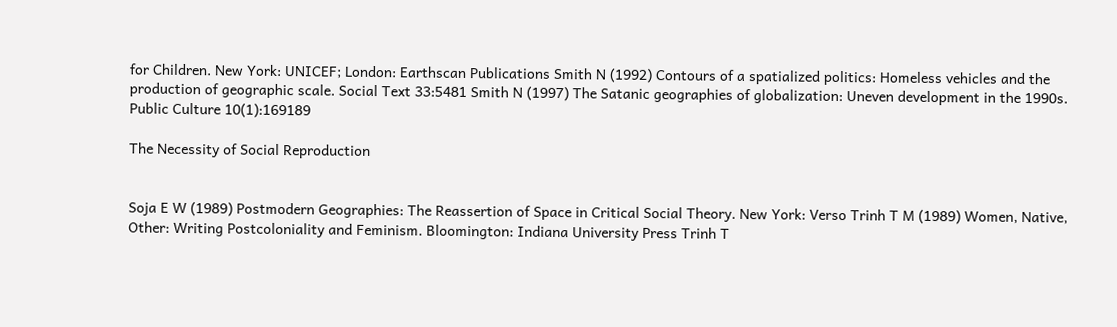for Children. New York: UNICEF; London: Earthscan Publications Smith N (1992) Contours of a spatialized politics: Homeless vehicles and the production of geographic scale. Social Text 33:5481 Smith N (1997) The Satanic geographies of globalization: Uneven development in the 1990s. Public Culture 10(1):169189

The Necessity of Social Reproduction


Soja E W (1989) Postmodern Geographies: The Reassertion of Space in Critical Social Theory. New York: Verso Trinh T M (1989) Women, Native, Other: Writing Postcoloniality and Feminism. Bloomington: Indiana University Press Trinh T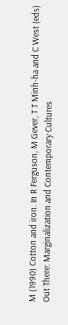M (1990) Cotton and iron. In R Ferguson, M Gever, T T Minh-ha and C West (eds) Out There: Marginalization and Contemporary Cultures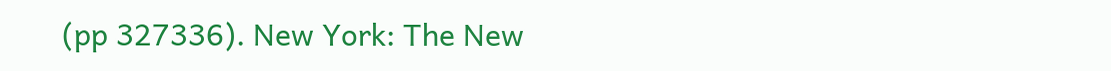(pp 327336). New York: The New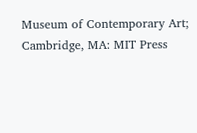Museum of Contemporary Art; Cambridge, MA: MIT Press